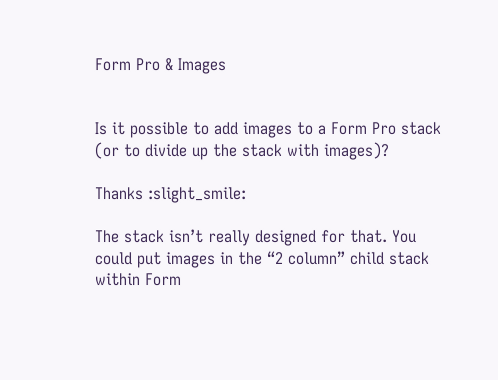Form Pro & Images


Is it possible to add images to a Form Pro stack (or to divide up the stack with images)?

Thanks :slight_smile:

The stack isn’t really designed for that. You could put images in the “2 column” child stack within Form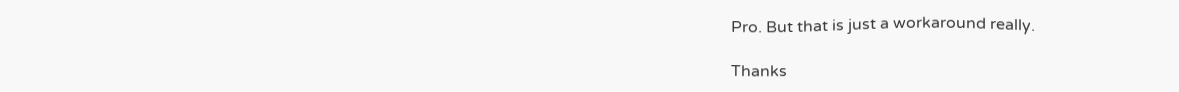Pro. But that is just a workaround really.

Thanks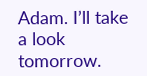Adam. I’ll take a look tomorrow.